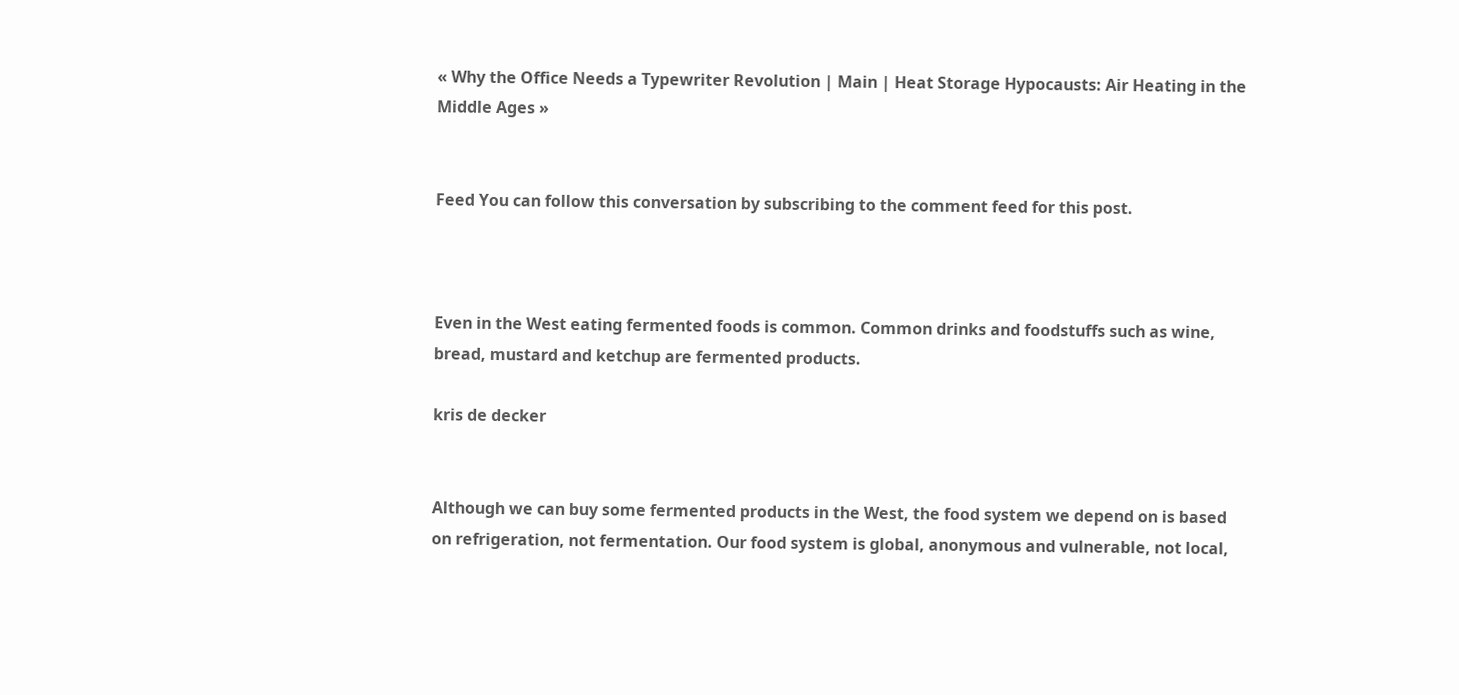« Why the Office Needs a Typewriter Revolution | Main | Heat Storage Hypocausts: Air Heating in the Middle Ages »


Feed You can follow this conversation by subscribing to the comment feed for this post.



Even in the West eating fermented foods is common. Common drinks and foodstuffs such as wine, bread, mustard and ketchup are fermented products.

kris de decker


Although we can buy some fermented products in the West, the food system we depend on is based on refrigeration, not fermentation. Our food system is global, anonymous and vulnerable, not local,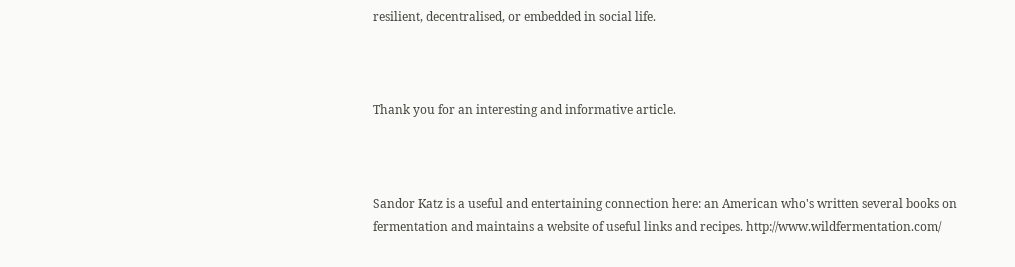resilient, decentralised, or embedded in social life.



Thank you for an interesting and informative article.



Sandor Katz is a useful and entertaining connection here: an American who's written several books on fermentation and maintains a website of useful links and recipes. http://www.wildfermentation.com/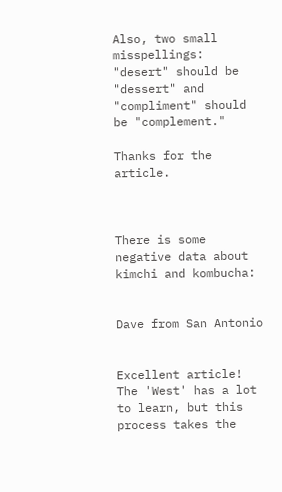Also, two small misspellings: "desert" should be "dessert" and "compliment" should be "complement."

Thanks for the article.



There is some negative data about kimchi and kombucha:


Dave from San Antonio


Excellent article! The 'West' has a lot to learn, but this process takes the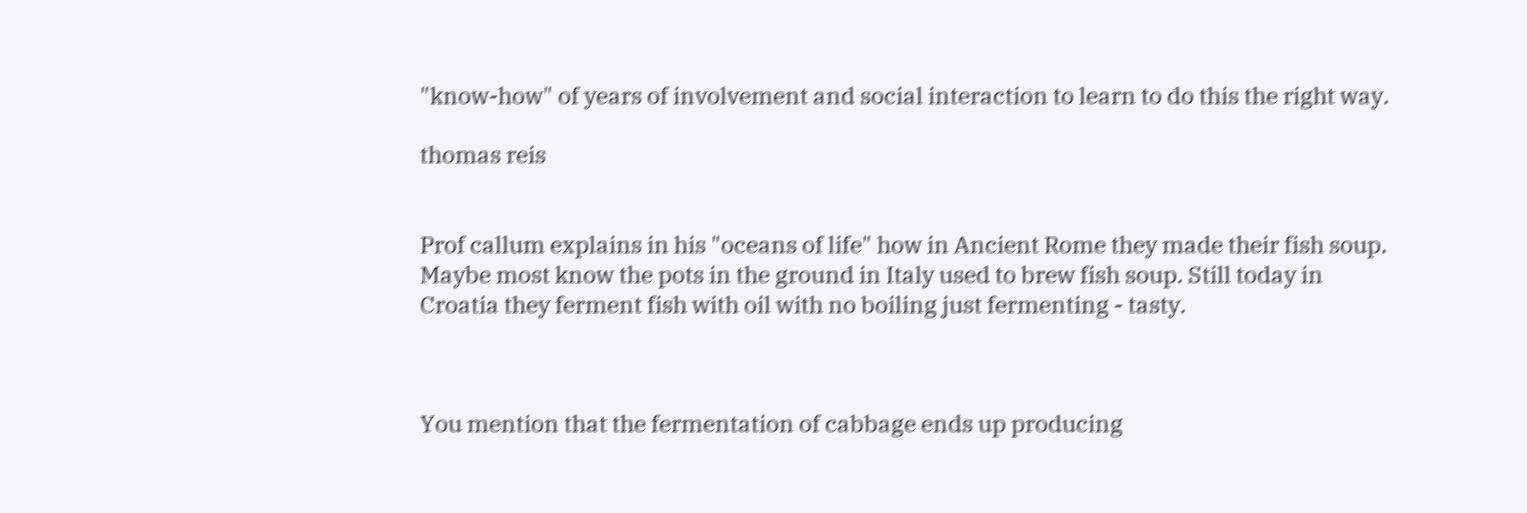"know-how" of years of involvement and social interaction to learn to do this the right way.

thomas reis


Prof callum explains in his "oceans of life" how in Ancient Rome they made their fish soup. Maybe most know the pots in the ground in Italy used to brew fish soup. Still today in Croatia they ferment fish with oil with no boiling just fermenting - tasty.



You mention that the fermentation of cabbage ends up producing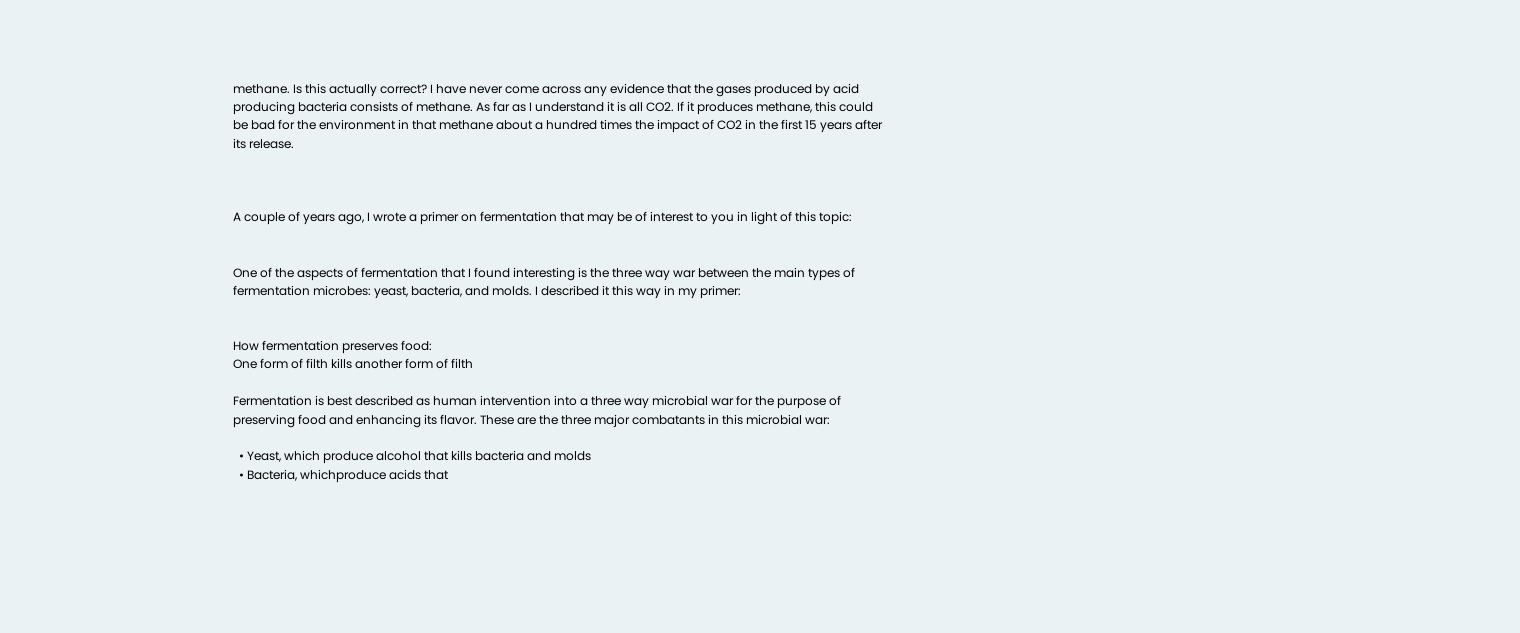methane. Is this actually correct? I have never come across any evidence that the gases produced by acid producing bacteria consists of methane. As far as I understand it is all CO2. If it produces methane, this could be bad for the environment in that methane about a hundred times the impact of CO2 in the first 15 years after its release.



A couple of years ago, I wrote a primer on fermentation that may be of interest to you in light of this topic:


One of the aspects of fermentation that I found interesting is the three way war between the main types of fermentation microbes: yeast, bacteria, and molds. I described it this way in my primer:


How fermentation preserves food:
One form of filth kills another form of filth

Fermentation is best described as human intervention into a three way microbial war for the purpose of preserving food and enhancing its flavor. These are the three major combatants in this microbial war:

  • Yeast, which produce alcohol that kills bacteria and molds
  • Bacteria, whichproduce acids that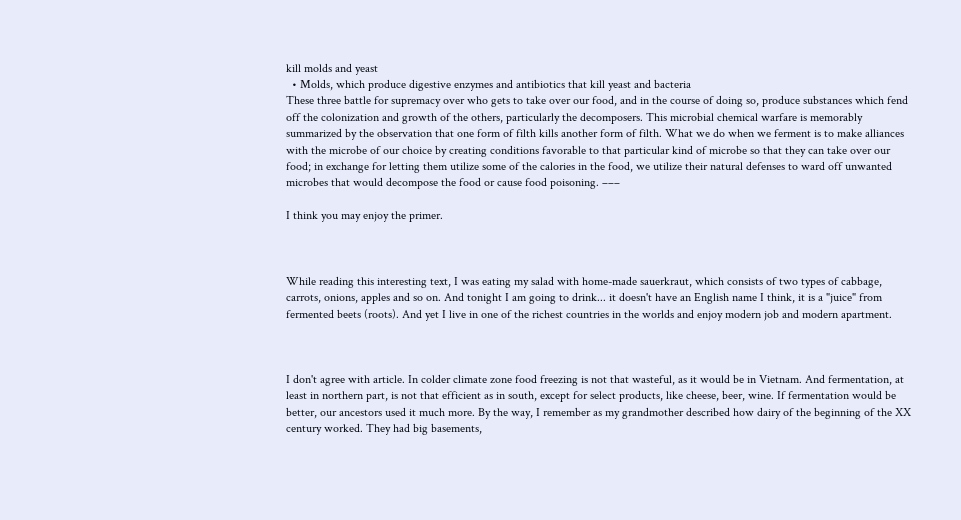kill molds and yeast
  • Molds, which produce digestive enzymes and antibiotics that kill yeast and bacteria
These three battle for supremacy over who gets to take over our food, and in the course of doing so, produce substances which fend off the colonization and growth of the others, particularly the decomposers. This microbial chemical warfare is memorably summarized by the observation that one form of filth kills another form of filth. What we do when we ferment is to make alliances with the microbe of our choice by creating conditions favorable to that particular kind of microbe so that they can take over our food; in exchange for letting them utilize some of the calories in the food, we utilize their natural defenses to ward off unwanted microbes that would decompose the food or cause food poisoning. –––

I think you may enjoy the primer.



While reading this interesting text, I was eating my salad with home-made sauerkraut, which consists of two types of cabbage, carrots, onions, apples and so on. And tonight I am going to drink... it doesn't have an English name I think, it is a "juice" from fermented beets (roots). And yet I live in one of the richest countries in the worlds and enjoy modern job and modern apartment.



I don't agree with article. In colder climate zone food freezing is not that wasteful, as it would be in Vietnam. And fermentation, at least in northern part, is not that efficient as in south, except for select products, like cheese, beer, wine. If fermentation would be better, our ancestors used it much more. By the way, I remember as my grandmother described how dairy of the beginning of the XX century worked. They had big basements,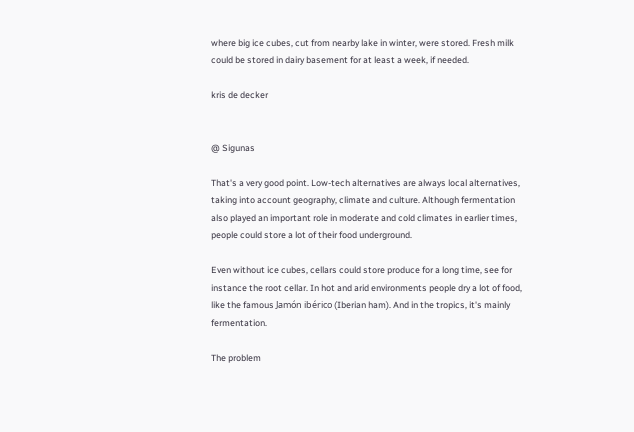where big ice cubes, cut from nearby lake in winter, were stored. Fresh milk could be stored in dairy basement for at least a week, if needed.

kris de decker


@ Sigunas

That's a very good point. Low-tech alternatives are always local alternatives, taking into account geography, climate and culture. Although fermentation also played an important role in moderate and cold climates in earlier times, people could store a lot of their food underground.

Even without ice cubes, cellars could store produce for a long time, see for instance the root cellar. In hot and arid environments people dry a lot of food, like the famous Jamón ibérico (Iberian ham). And in the tropics, it's mainly fermentation.

The problem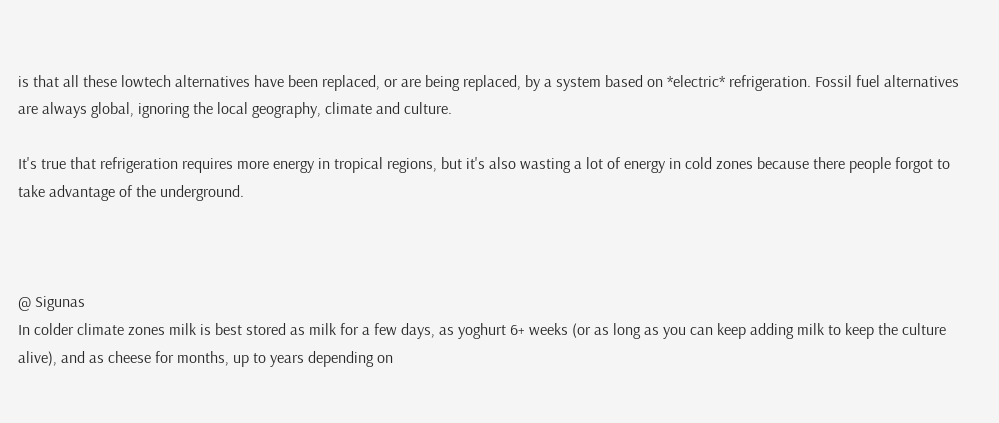is that all these lowtech alternatives have been replaced, or are being replaced, by a system based on *electric* refrigeration. Fossil fuel alternatives are always global, ignoring the local geography, climate and culture.

It's true that refrigeration requires more energy in tropical regions, but it's also wasting a lot of energy in cold zones because there people forgot to take advantage of the underground.



@ Sigunas
In colder climate zones milk is best stored as milk for a few days, as yoghurt 6+ weeks (or as long as you can keep adding milk to keep the culture alive), and as cheese for months, up to years depending on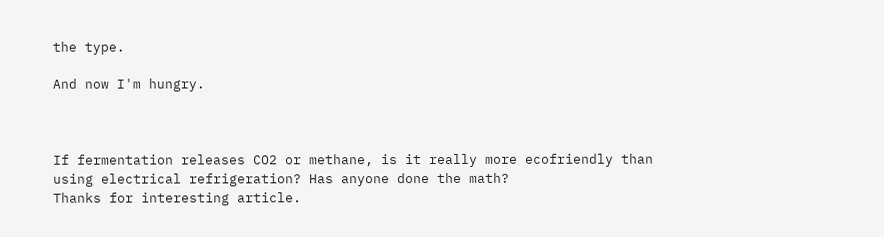the type.

And now I'm hungry.



If fermentation releases CO2 or methane, is it really more ecofriendly than using electrical refrigeration? Has anyone done the math?
Thanks for interesting article.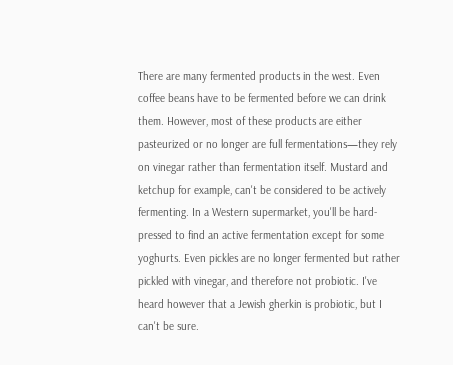There are many fermented products in the west. Even coffee beans have to be fermented before we can drink them. However, most of these products are either pasteurized or no longer are full fermentations—they rely on vinegar rather than fermentation itself. Mustard and ketchup for example, can't be considered to be actively fermenting. In a Western supermarket, you'll be hard-pressed to find an active fermentation except for some yoghurts. Even pickles are no longer fermented but rather pickled with vinegar, and therefore not probiotic. I've heard however that a Jewish gherkin is probiotic, but I can't be sure.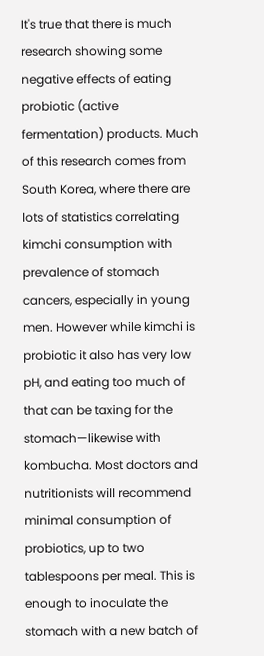It's true that there is much research showing some negative effects of eating probiotic (active fermentation) products. Much of this research comes from South Korea, where there are lots of statistics correlating kimchi consumption with prevalence of stomach cancers, especially in young men. However while kimchi is probiotic it also has very low pH, and eating too much of that can be taxing for the stomach—likewise with kombucha. Most doctors and nutritionists will recommend minimal consumption of probiotics, up to two tablespoons per meal. This is enough to inoculate the stomach with a new batch of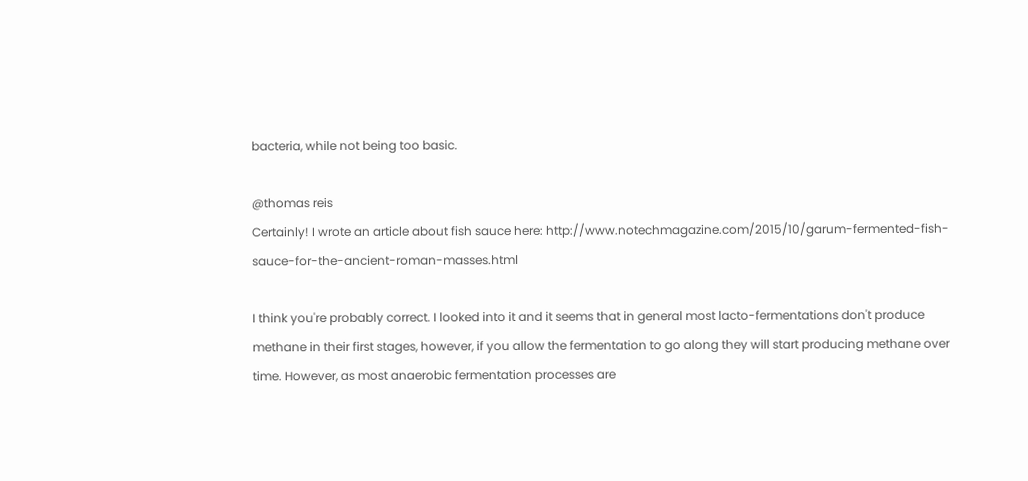bacteria, while not being too basic.

@thomas reis
Certainly! I wrote an article about fish sauce here: http://www.notechmagazine.com/2015/10/garum-fermented-fish-sauce-for-the-ancient-roman-masses.html

I think you're probably correct. I looked into it and it seems that in general most lacto-fermentations don't produce methane in their first stages, however, if you allow the fermentation to go along they will start producing methane over time. However, as most anaerobic fermentation processes are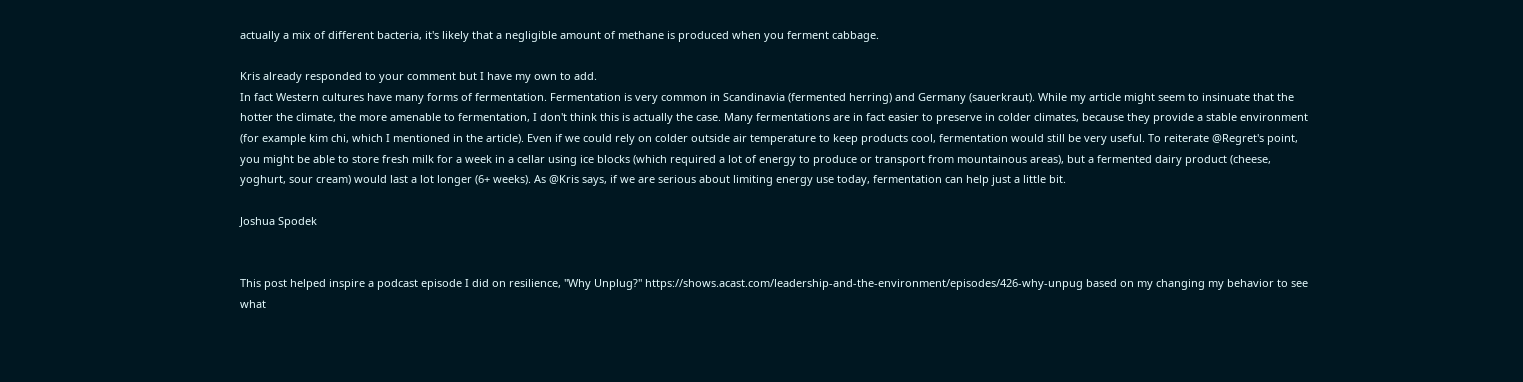actually a mix of different bacteria, it's likely that a negligible amount of methane is produced when you ferment cabbage.

Kris already responded to your comment but I have my own to add.
In fact Western cultures have many forms of fermentation. Fermentation is very common in Scandinavia (fermented herring) and Germany (sauerkraut). While my article might seem to insinuate that the hotter the climate, the more amenable to fermentation, I don't think this is actually the case. Many fermentations are in fact easier to preserve in colder climates, because they provide a stable environment (for example kim chi, which I mentioned in the article). Even if we could rely on colder outside air temperature to keep products cool, fermentation would still be very useful. To reiterate @Regret's point, you might be able to store fresh milk for a week in a cellar using ice blocks (which required a lot of energy to produce or transport from mountainous areas), but a fermented dairy product (cheese, yoghurt, sour cream) would last a lot longer (6+ weeks). As @Kris says, if we are serious about limiting energy use today, fermentation can help just a little bit.

Joshua Spodek


This post helped inspire a podcast episode I did on resilience, "Why Unplug?" https://shows.acast.com/leadership-and-the-environment/episodes/426-why-unpug based on my changing my behavior to see what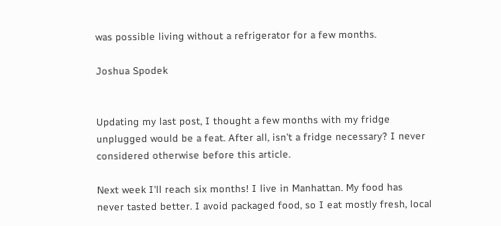was possible living without a refrigerator for a few months.

Joshua Spodek


Updating my last post, I thought a few months with my fridge unplugged would be a feat. After all, isn't a fridge necessary? I never considered otherwise before this article.

Next week I'll reach six months! I live in Manhattan. My food has never tasted better. I avoid packaged food, so I eat mostly fresh, local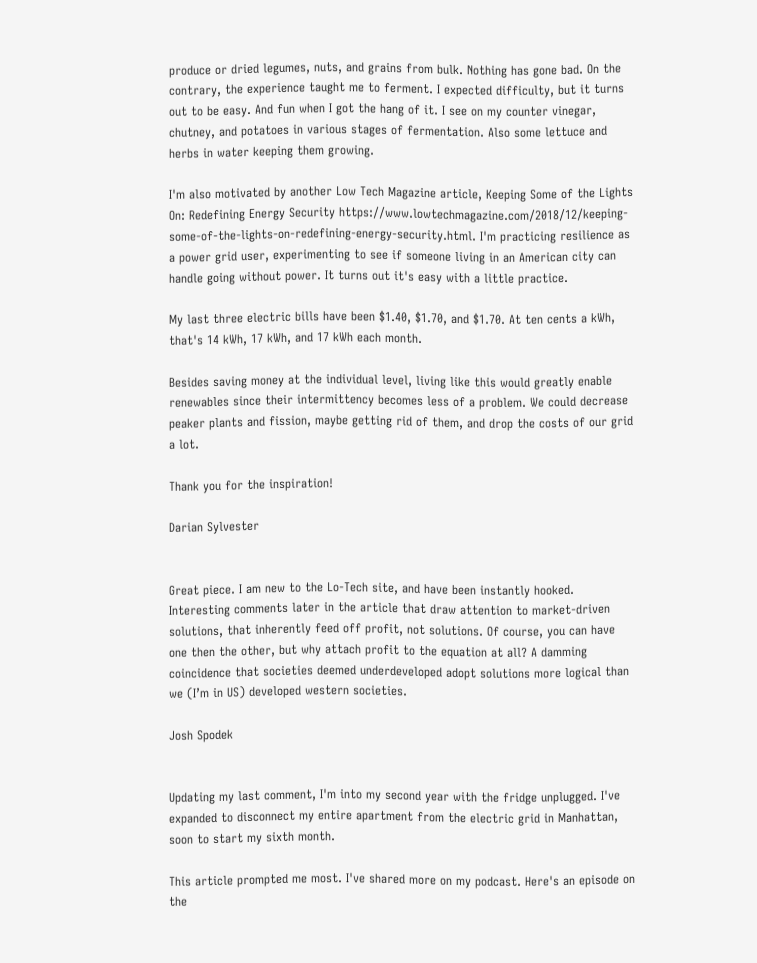produce or dried legumes, nuts, and grains from bulk. Nothing has gone bad. On the contrary, the experience taught me to ferment. I expected difficulty, but it turns out to be easy. And fun when I got the hang of it. I see on my counter vinegar, chutney, and potatoes in various stages of fermentation. Also some lettuce and herbs in water keeping them growing.

I'm also motivated by another Low Tech Magazine article, Keeping Some of the Lights On: Redefining Energy Security https://www.lowtechmagazine.com/2018/12/keeping-some-of-the-lights-on-redefining-energy-security.html. I'm practicing resilience as a power grid user, experimenting to see if someone living in an American city can handle going without power. It turns out it's easy with a little practice.

My last three electric bills have been $1.40, $1.70, and $1.70. At ten cents a kWh, that's 14 kWh, 17 kWh, and 17 kWh each month.

Besides saving money at the individual level, living like this would greatly enable renewables since their intermittency becomes less of a problem. We could decrease peaker plants and fission, maybe getting rid of them, and drop the costs of our grid a lot.

Thank you for the inspiration!

Darian Sylvester


Great piece. I am new to the Lo-Tech site, and have been instantly hooked. Interesting comments later in the article that draw attention to market-driven solutions, that inherently feed off profit, not solutions. Of course, you can have one then the other, but why attach profit to the equation at all? A damming coincidence that societies deemed underdeveloped adopt solutions more logical than we (I’m in US) developed western societies.

Josh Spodek


Updating my last comment, I'm into my second year with the fridge unplugged. I've expanded to disconnect my entire apartment from the electric grid in Manhattan, soon to start my sixth month.

This article prompted me most. I've shared more on my podcast. Here's an episode on the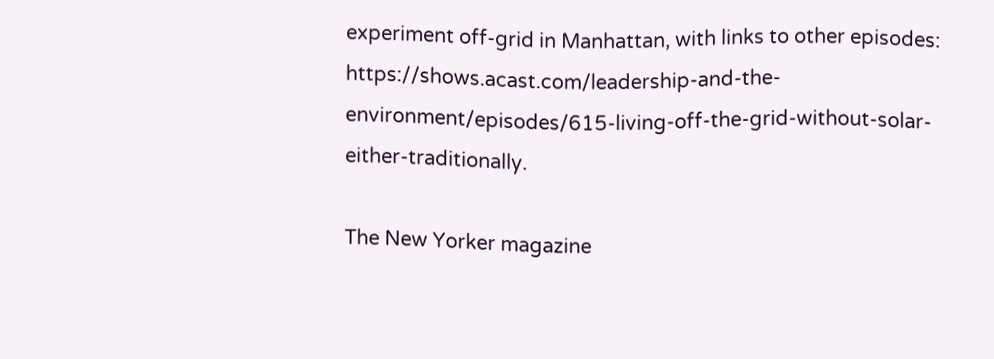experiment off-grid in Manhattan, with links to other episodes: https://shows.acast.com/leadership-and-the-environment/episodes/615-living-off-the-grid-without-solar-either-traditionally.

The New Yorker magazine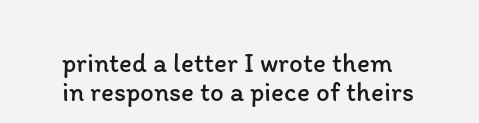printed a letter I wrote them in response to a piece of theirs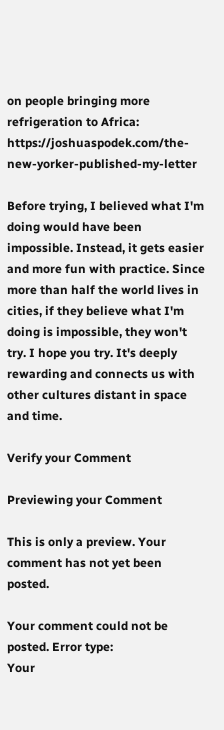on people bringing more refrigeration to Africa: https://joshuaspodek.com/the-new-yorker-published-my-letter

Before trying, I believed what I'm doing would have been impossible. Instead, it gets easier and more fun with practice. Since more than half the world lives in cities, if they believe what I'm doing is impossible, they won't try. I hope you try. It's deeply rewarding and connects us with other cultures distant in space and time.

Verify your Comment

Previewing your Comment

This is only a preview. Your comment has not yet been posted.

Your comment could not be posted. Error type:
Your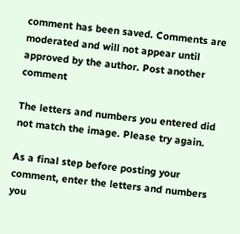comment has been saved. Comments are moderated and will not appear until approved by the author. Post another comment

The letters and numbers you entered did not match the image. Please try again.

As a final step before posting your comment, enter the letters and numbers you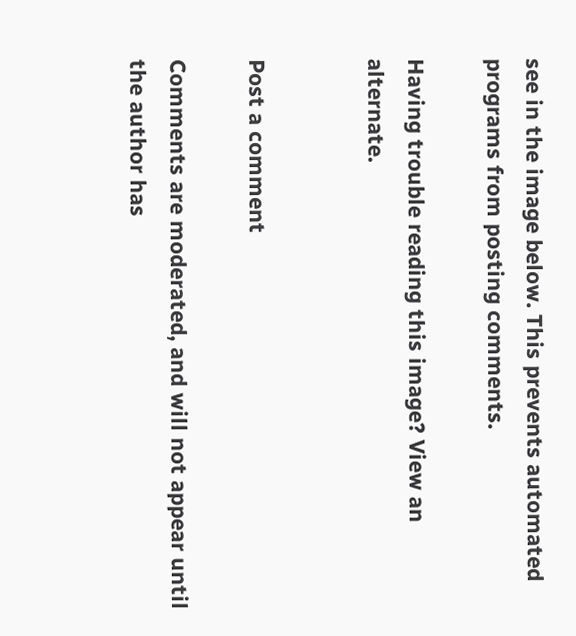see in the image below. This prevents automated programs from posting comments.

Having trouble reading this image? View an alternate.


Post a comment

Comments are moderated, and will not appear until the author has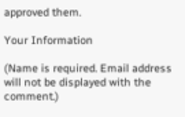approved them.

Your Information

(Name is required. Email address will not be displayed with the comment.)